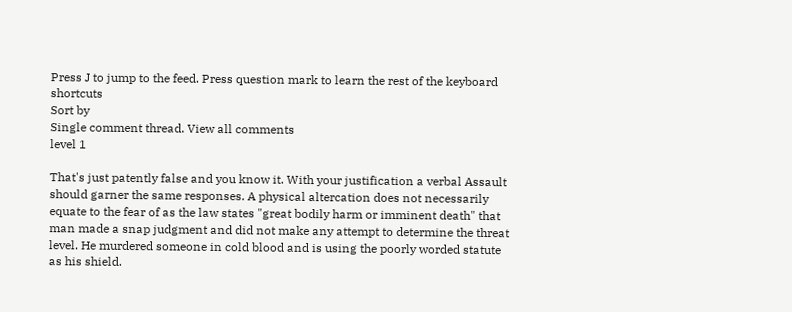Press J to jump to the feed. Press question mark to learn the rest of the keyboard shortcuts
Sort by
Single comment thread. View all comments
level 1

That's just patently false and you know it. With your justification a verbal Assault should garner the same responses. A physical altercation does not necessarily equate to the fear of as the law states "great bodily harm or imminent death" that man made a snap judgment and did not make any attempt to determine the threat level. He murdered someone in cold blood and is using the poorly worded statute as his shield.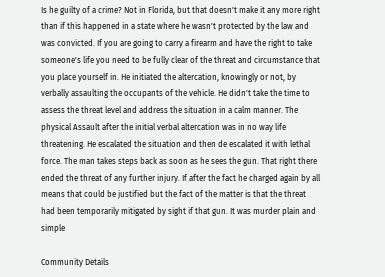Is he guilty of a crime? Not in Florida, but that doesn't make it any more right than if this happened in a state where he wasn't protected by the law and was convicted. If you are going to carry a firearm and have the right to take someone's life you need to be fully clear of the threat and circumstance that you place yourself in. He initiated the altercation, knowingly or not, by verbally assaulting the occupants of the vehicle. He didn't take the time to assess the threat level and address the situation in a calm manner. The physical Assault after the initial verbal altercation was in no way life threatening. He escalated the situation and then de escalated it with lethal force. The man takes steps back as soon as he sees the gun. That right there ended the threat of any further injury. If after the fact he charged again by all means that could be justified but the fact of the matter is that the threat had been temporarily mitigated by sight if that gun. It was murder plain and simple

Community Details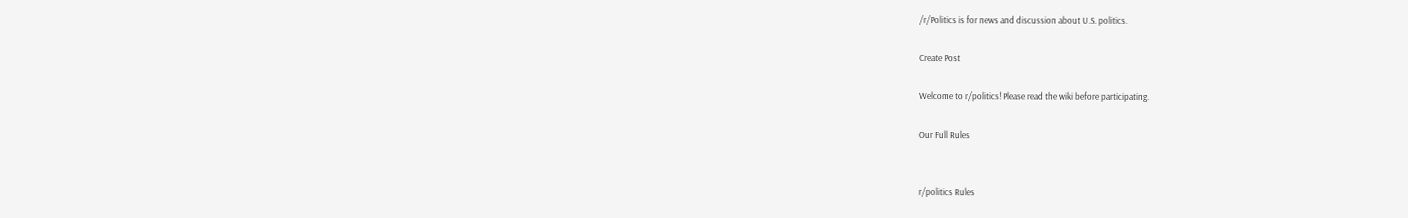/r/Politics is for news and discussion about U.S. politics.

Create Post

Welcome to r/politics! Please read the wiki before participating.

Our Full Rules


r/politics Rules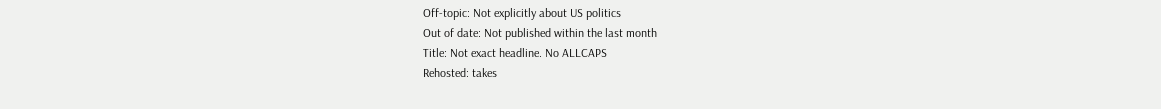Off-topic: Not explicitly about US politics
Out of date: Not published within the last month
Title: Not exact headline. No ALLCAPS
Rehosted: takes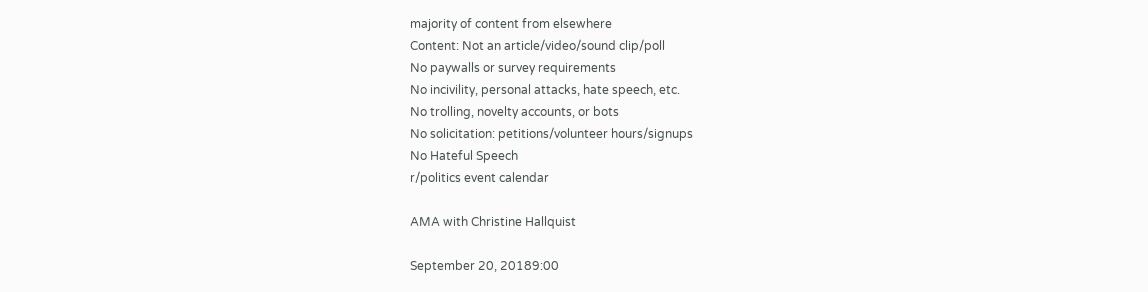majority of content from elsewhere
Content: Not an article/video/sound clip/poll
No paywalls or survey requirements
No incivility, personal attacks, hate speech, etc.
No trolling, novelty accounts, or bots
No solicitation: petitions/volunteer hours/signups
No Hateful Speech
r/politics event calendar

AMA with Christine Hallquist

September 20, 20189:00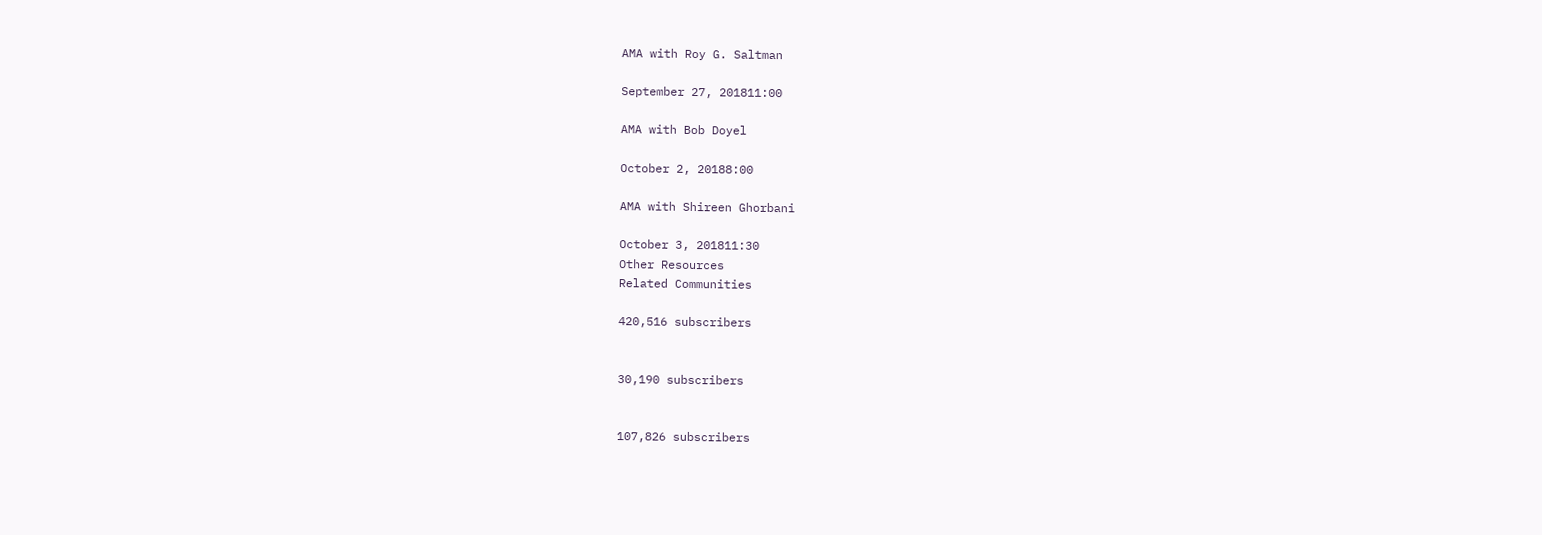AMA with Roy G. Saltman

September 27, 201811:00

AMA with Bob Doyel

October 2, 20188:00

AMA with Shireen Ghorbani

October 3, 201811:30
Other Resources
Related Communities

420,516 subscribers


30,190 subscribers


107,826 subscribers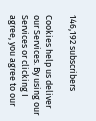146,192 subscribers

Cookies help us deliver our Services. By using our Services or clicking I agree, you agree to our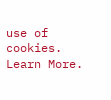use of cookies. Learn More.